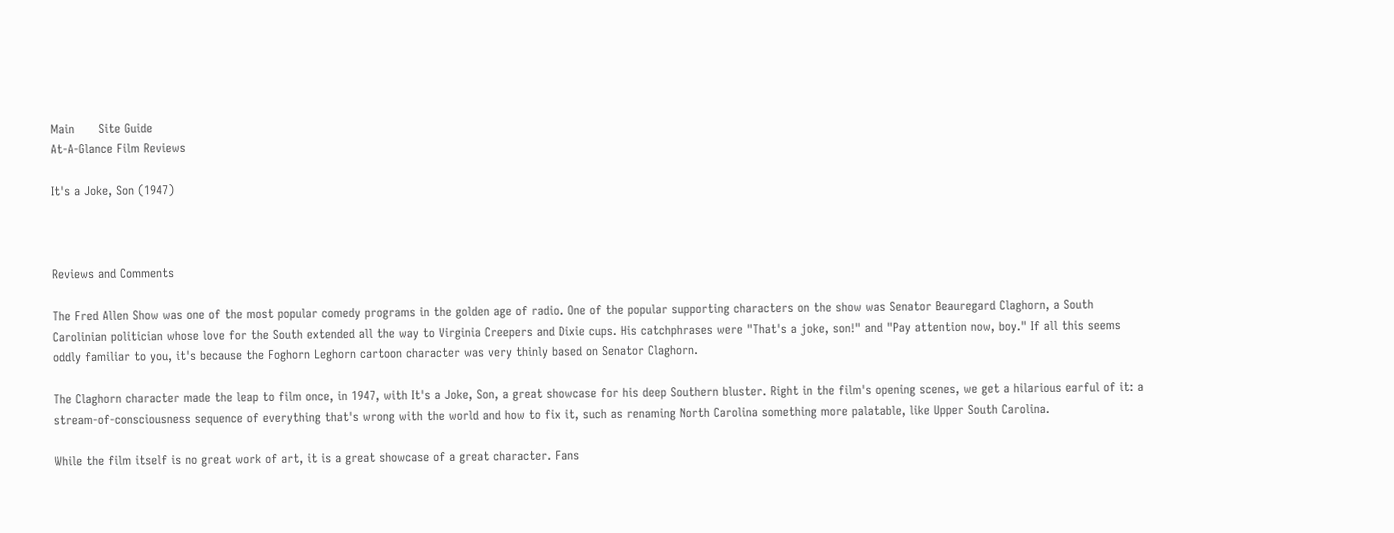Main      Site Guide
At-A-Glance Film Reviews

It's a Joke, Son (1947)



Reviews and Comments

The Fred Allen Show was one of the most popular comedy programs in the golden age of radio. One of the popular supporting characters on the show was Senator Beauregard Claghorn, a South Carolinian politician whose love for the South extended all the way to Virginia Creepers and Dixie cups. His catchphrases were "That's a joke, son!" and "Pay attention now, boy." If all this seems oddly familiar to you, it's because the Foghorn Leghorn cartoon character was very thinly based on Senator Claghorn.

The Claghorn character made the leap to film once, in 1947, with It's a Joke, Son, a great showcase for his deep Southern bluster. Right in the film's opening scenes, we get a hilarious earful of it: a stream-of-consciousness sequence of everything that's wrong with the world and how to fix it, such as renaming North Carolina something more palatable, like Upper South Carolina.

While the film itself is no great work of art, it is a great showcase of a great character. Fans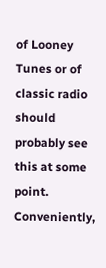of Looney Tunes or of classic radio should probably see this at some point. Conveniently,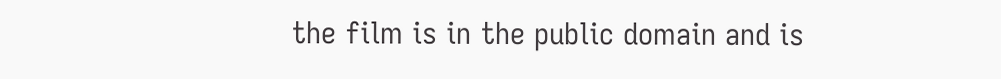the film is in the public domain and is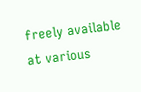freely available at various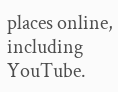places online, including YouTube.